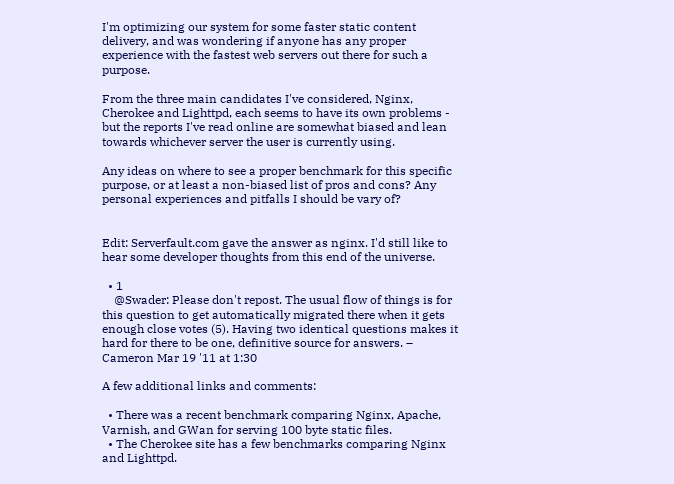I'm optimizing our system for some faster static content delivery, and was wondering if anyone has any proper experience with the fastest web servers out there for such a purpose.

From the three main candidates I've considered, Nginx, Cherokee and Lighttpd, each seems to have its own problems - but the reports I've read online are somewhat biased and lean towards whichever server the user is currently using.

Any ideas on where to see a proper benchmark for this specific purpose, or at least a non-biased list of pros and cons? Any personal experiences and pitfalls I should be vary of?


Edit: Serverfault.com gave the answer as nginx. I'd still like to hear some developer thoughts from this end of the universe.

  • 1
    @Swader: Please don't repost. The usual flow of things is for this question to get automatically migrated there when it gets enough close votes (5). Having two identical questions makes it hard for there to be one, definitive source for answers. – Cameron Mar 19 '11 at 1:30

A few additional links and comments:

  • There was a recent benchmark comparing Nginx, Apache, Varnish, and GWan for serving 100 byte static files.
  • The Cherokee site has a few benchmarks comparing Nginx and Lighttpd.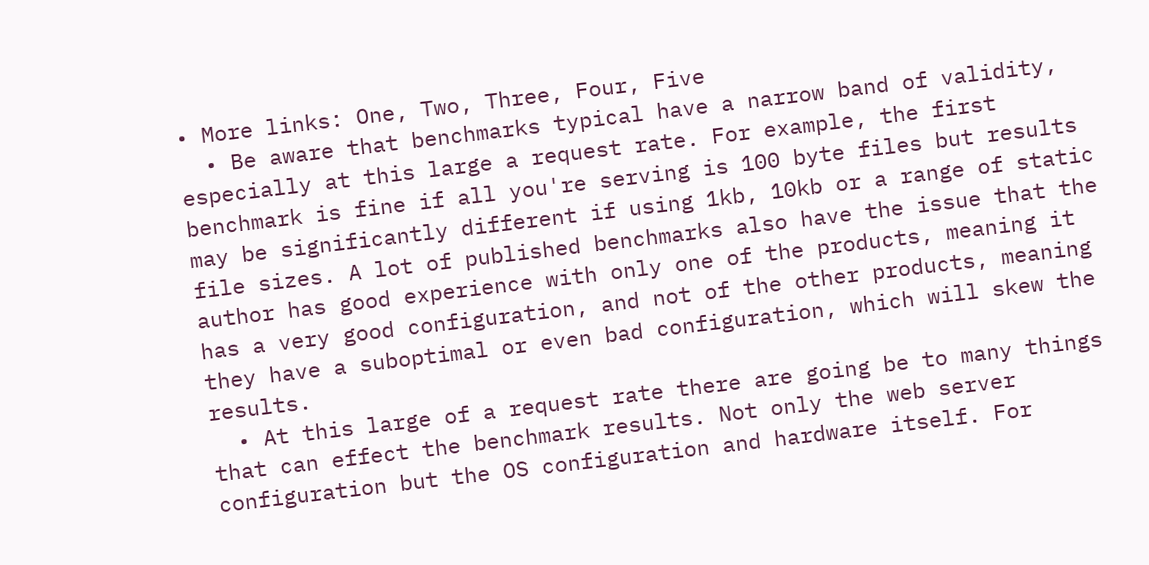• More links: One, Two, Three, Four, Five
  • Be aware that benchmarks typical have a narrow band of validity, especially at this large a request rate. For example, the first benchmark is fine if all you're serving is 100 byte files but results may be significantly different if using 1kb, 10kb or a range of static file sizes. A lot of published benchmarks also have the issue that the author has good experience with only one of the products, meaning it has a very good configuration, and not of the other products, meaning they have a suboptimal or even bad configuration, which will skew the results.
  • At this large of a request rate there are going be to many things that can effect the benchmark results. Not only the web server configuration but the OS configuration and hardware itself. For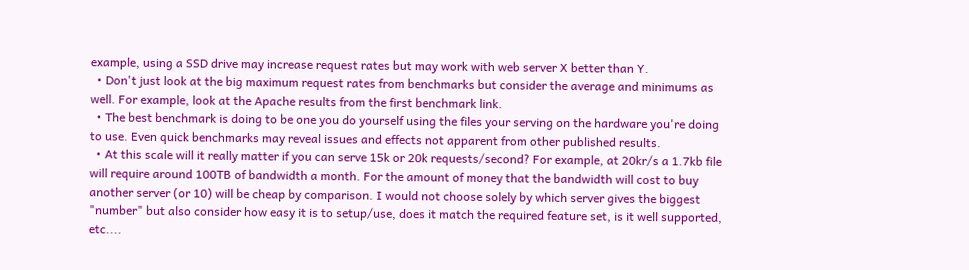example, using a SSD drive may increase request rates but may work with web server X better than Y.
  • Don't just look at the big maximum request rates from benchmarks but consider the average and minimums as well. For example, look at the Apache results from the first benchmark link.
  • The best benchmark is doing to be one you do yourself using the files your serving on the hardware you're doing to use. Even quick benchmarks may reveal issues and effects not apparent from other published results.
  • At this scale will it really matter if you can serve 15k or 20k requests/second? For example, at 20kr/s a 1.7kb file will require around 100TB of bandwidth a month. For the amount of money that the bandwidth will cost to buy another server (or 10) will be cheap by comparison. I would not choose solely by which server gives the biggest "number" but also consider how easy it is to setup/use, does it match the required feature set, is it well supported, etc....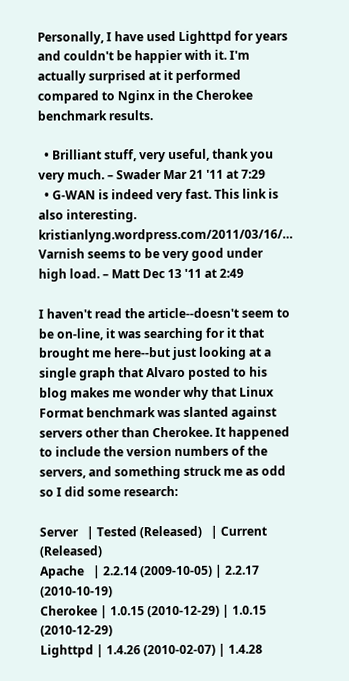Personally, I have used Lighttpd for years and couldn't be happier with it. I'm actually surprised at it performed compared to Nginx in the Cherokee benchmark results.

  • Brilliant stuff, very useful, thank you very much. – Swader Mar 21 '11 at 7:29
  • G-WAN is indeed very fast. This link is also interesting. kristianlyng.wordpress.com/2011/03/16/… Varnish seems to be very good under high load. – Matt Dec 13 '11 at 2:49

I haven't read the article--doesn't seem to be on-line, it was searching for it that brought me here--but just looking at a single graph that Alvaro posted to his blog makes me wonder why that Linux Format benchmark was slanted against servers other than Cherokee. It happened to include the version numbers of the servers, and something struck me as odd so I did some research:

Server   | Tested (Released)   | Current (Released)
Apache   | 2.2.14 (2009-10-05) | 2.2.17 (2010-10-19)
Cherokee | 1.0.15 (2010-12-29) | 1.0.15 (2010-12-29)
Lighttpd | 1.4.26 (2010-02-07) | 1.4.28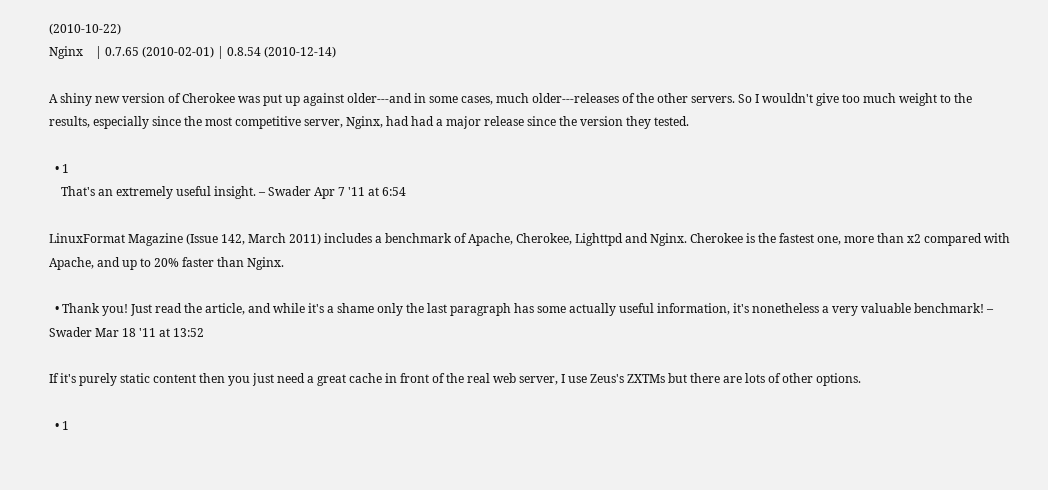(2010-10-22)
Nginx    | 0.7.65 (2010-02-01) | 0.8.54 (2010-12-14)

A shiny new version of Cherokee was put up against older---and in some cases, much older---releases of the other servers. So I wouldn't give too much weight to the results, especially since the most competitive server, Nginx, had had a major release since the version they tested.

  • 1
    That's an extremely useful insight. – Swader Apr 7 '11 at 6:54

LinuxFormat Magazine (Issue 142, March 2011) includes a benchmark of Apache, Cherokee, Lighttpd and Nginx. Cherokee is the fastest one, more than x2 compared with Apache, and up to 20% faster than Nginx.

  • Thank you! Just read the article, and while it's a shame only the last paragraph has some actually useful information, it's nonetheless a very valuable benchmark! – Swader Mar 18 '11 at 13:52

If it's purely static content then you just need a great cache in front of the real web server, I use Zeus's ZXTMs but there are lots of other options.

  • 1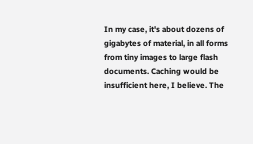In my case, it's about dozens of gigabytes of material, in all forms from tiny images to large flash documents. Caching would be insufficient here, I believe. The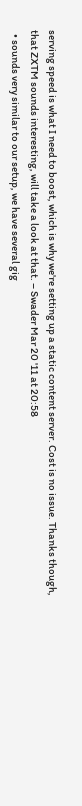serving speed is what I need to boost, which is why we're setting up a static content server. Cost is no issue. Thanks though, that ZXTM sounds interesting, will take a look at that. – Swader Mar 20 '11 at 20:58
  • sounds very similar to our setup, we have several gig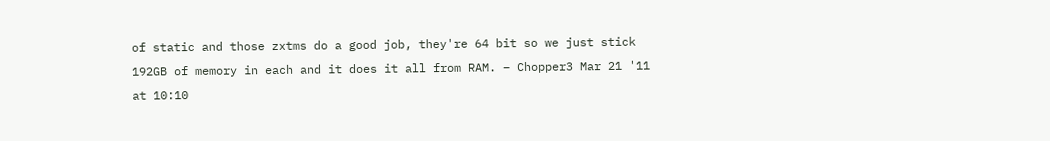of static and those zxtms do a good job, they're 64 bit so we just stick 192GB of memory in each and it does it all from RAM. – Chopper3 Mar 21 '11 at 10:10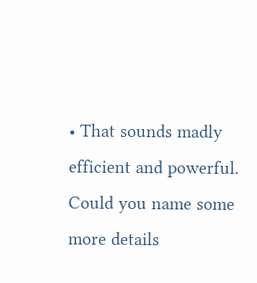• That sounds madly efficient and powerful. Could you name some more details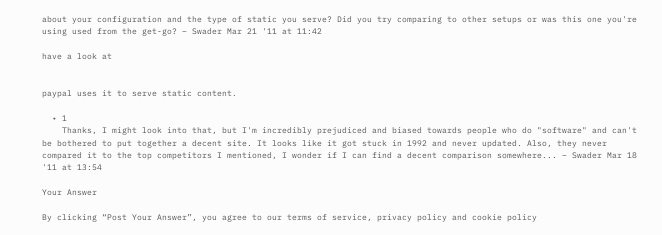about your configuration and the type of static you serve? Did you try comparing to other setups or was this one you're using used from the get-go? – Swader Mar 21 '11 at 11:42

have a look at


paypal uses it to serve static content.

  • 1
    Thanks, I might look into that, but I'm incredibly prejudiced and biased towards people who do "software" and can't be bothered to put together a decent site. It looks like it got stuck in 1992 and never updated. Also, they never compared it to the top competitors I mentioned, I wonder if I can find a decent comparison somewhere... – Swader Mar 18 '11 at 13:54

Your Answer

By clicking “Post Your Answer”, you agree to our terms of service, privacy policy and cookie policy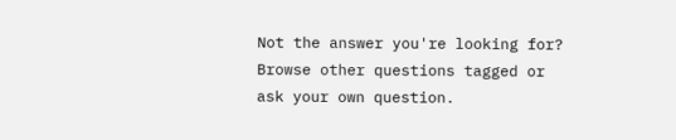Not the answer you're looking for? Browse other questions tagged or ask your own question.